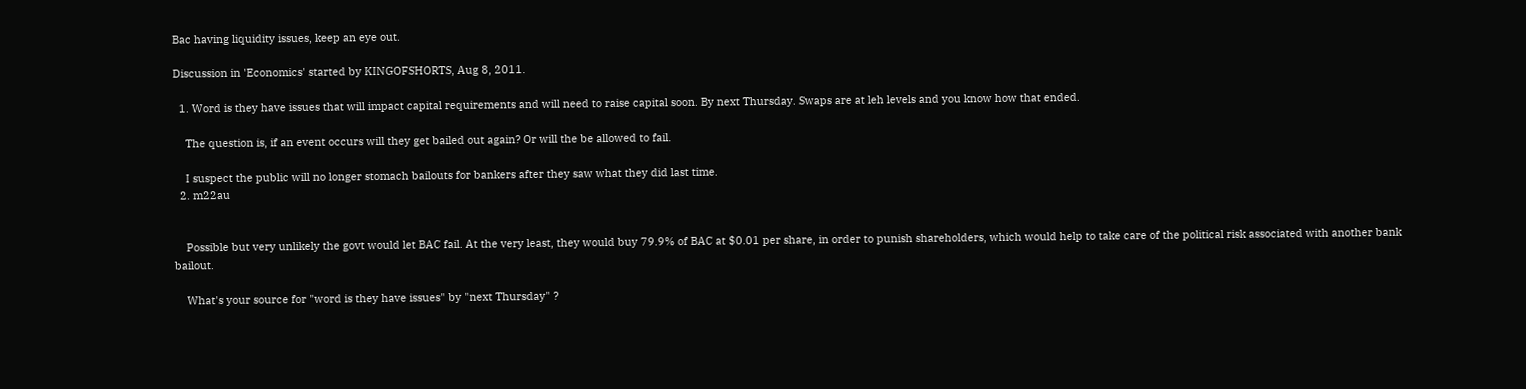Bac having liquidity issues, keep an eye out.

Discussion in 'Economics' started by KINGOFSHORTS, Aug 8, 2011.

  1. Word is they have issues that will impact capital requirements and will need to raise capital soon. By next Thursday. Swaps are at leh levels and you know how that ended.

    The question is, if an event occurs will they get bailed out again? Or will the be allowed to fail.

    I suspect the public will no longer stomach bailouts for bankers after they saw what they did last time.
  2. m22au


    Possible but very unlikely the govt would let BAC fail. At the very least, they would buy 79.9% of BAC at $0.01 per share, in order to punish shareholders, which would help to take care of the political risk associated with another bank bailout.

    What's your source for "word is they have issues" by "next Thursday" ?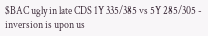$BAC ugly in late CDS 1Y 335/385 vs 5Y 285/305 - inversion is upon us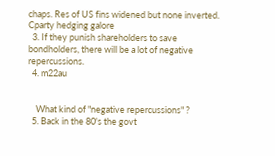chaps. Res of US fins widened but none inverted. Cparty hedging galore
  3. If they punish shareholders to save bondholders, there will be a lot of negative repercussions.
  4. m22au


    What kind of "negative repercussions" ?
  5. Back in the 80's the govt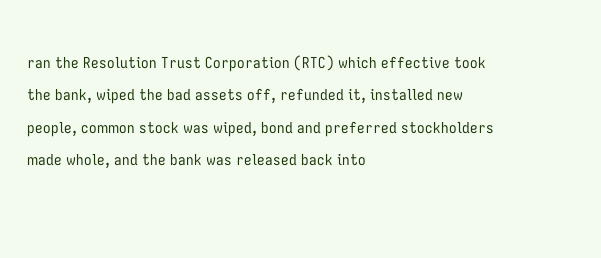ran the Resolution Trust Corporation (RTC) which effective took the bank, wiped the bad assets off, refunded it, installed new people, common stock was wiped, bond and preferred stockholders made whole, and the bank was released back into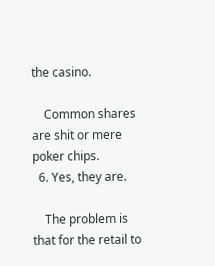the casino.

    Common shares are shit or mere poker chips.
  6. Yes, they are.

    The problem is that for the retail to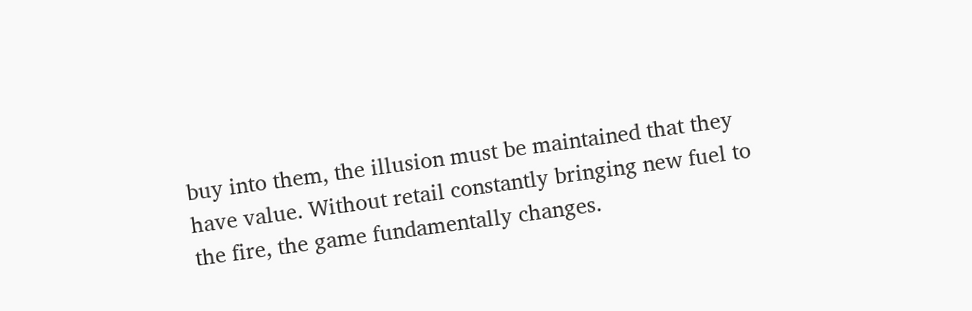buy into them, the illusion must be maintained that they have value. Without retail constantly bringing new fuel to the fire, the game fundamentally changes.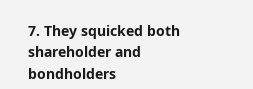7. They squicked both shareholder and bondholders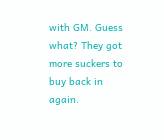with GM. Guess what? They got more suckers to buy back in again.